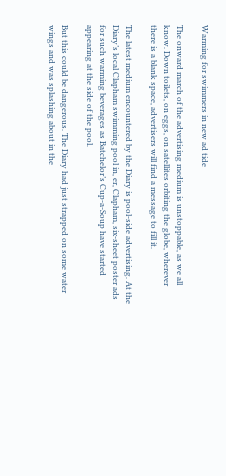Warming for swimmers in new ad tide

The onward march of the advertising medium is unstoppable, as we all know. Down toilets, on eggs, on satellites orbiting the globe, wherever there is a blank space, advertisers will find a message to fill it.

The latest medium encountered by the Diary is pool-side advertising. At the Diary’s local Clapham swimming pool in, er, Clapham, six-sheet poster ads for such warming beverages as Batchelor’s Cup-a-Soup have started appearing at the side of the pool.

But this could be dangerous. The Diary had just strapped on some water wings and was splashing about in the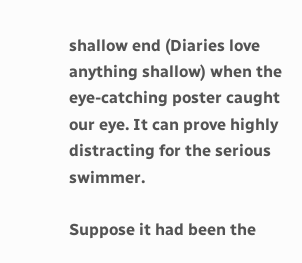shallow end (Diaries love anything shallow) when the eye-catching poster caught our eye. It can prove highly distracting for the serious swimmer.

Suppose it had been the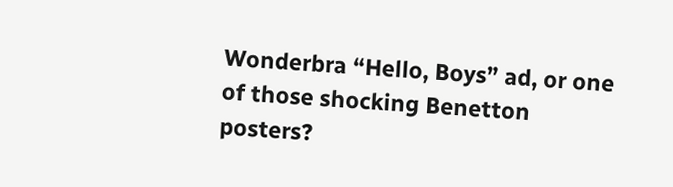Wonderbra “Hello, Boys” ad, or one of those shocking Benetton posters?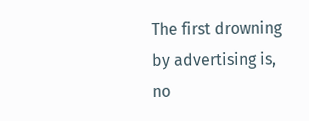The first drowning by advertising is, no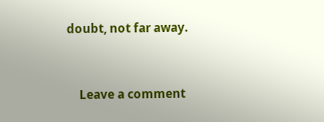doubt, not far away.


    Leave a comment